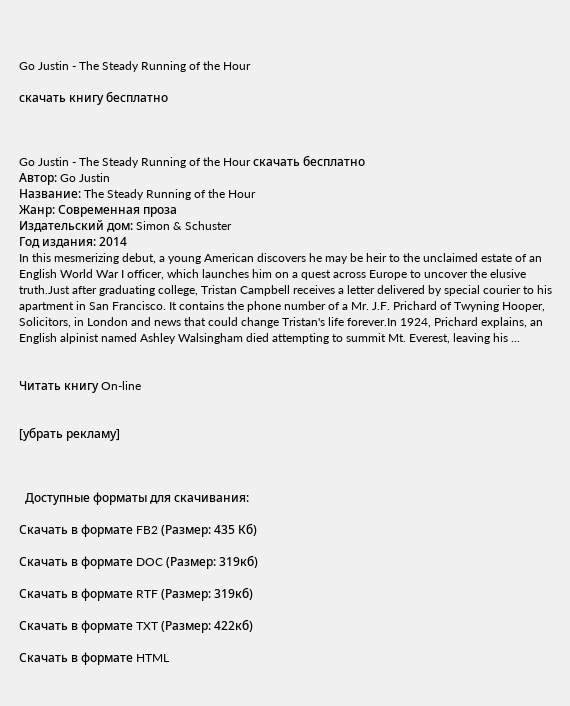Go Justin - The Steady Running of the Hour

скачать книгу бесплатно



Go Justin - The Steady Running of the Hour скачать бесплатно
Автор: Go Justin
Название: The Steady Running of the Hour
Жанр: Современная проза
Издательский дом: Simon & Schuster
Год издания: 2014
In this mesmerizing debut, a young American discovers he may be heir to the unclaimed estate of an English World War I officer, which launches him on a quest across Europe to uncover the elusive truth.Just after graduating college, Tristan Campbell receives a letter delivered by special courier to his apartment in San Francisco. It contains the phone number of a Mr. J.F. Prichard of Twyning Hooper, Solicitors, in London and news that could change Tristan's life forever.In 1924, Prichard explains, an English alpinist named Ashley Walsingham died attempting to summit Mt. Everest, leaving his ...


Читать книгу On-line


[убрать рекламу]



  Доступные форматы для скачивания:

Скачать в формате FB2 (Размер: 435 Кб)

Скачать в формате DOC (Размер: 319кб)

Скачать в формате RTF (Размер: 319кб)

Скачать в формате TXT (Размер: 422кб)

Скачать в формате HTML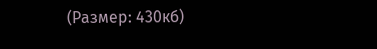(Размер: 430кб)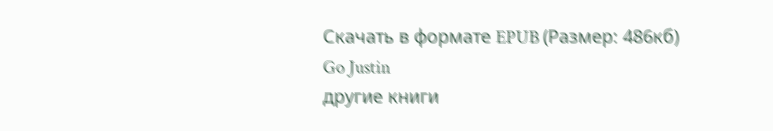Скачать в формате EPUB (Размер: 486кб)
Go Justin
другие книги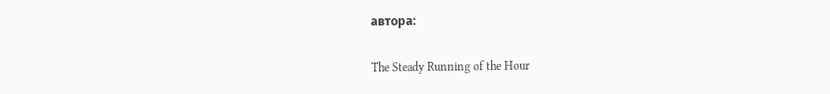автора:

The Steady Running of the Hour